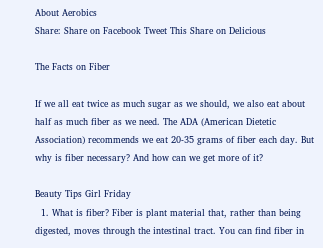About Aerobics
Share: Share on Facebook Tweet This Share on Delicious

The Facts on Fiber

If we all eat twice as much sugar as we should, we also eat about half as much fiber as we need. The ADA (American Dietetic Association) recommends we eat 20-35 grams of fiber each day. But why is fiber necessary? And how can we get more of it?

Beauty Tips Girl Friday
  1. What is fiber? Fiber is plant material that, rather than being digested, moves through the intestinal tract. You can find fiber in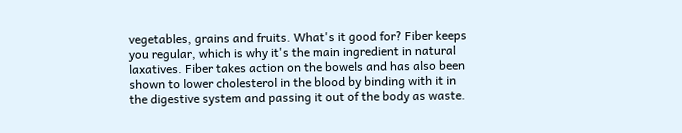vegetables, grains and fruits. What's it good for? Fiber keeps you regular, which is why it's the main ingredient in natural laxatives. Fiber takes action on the bowels and has also been shown to lower cholesterol in the blood by binding with it in the digestive system and passing it out of the body as waste.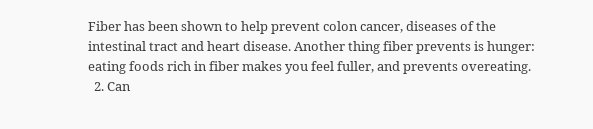Fiber has been shown to help prevent colon cancer, diseases of the intestinal tract and heart disease. Another thing fiber prevents is hunger: eating foods rich in fiber makes you feel fuller, and prevents overeating.
  2. Can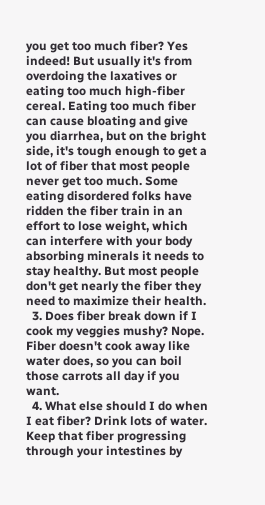you get too much fiber? Yes indeed! But usually it's from overdoing the laxatives or eating too much high-fiber cereal. Eating too much fiber can cause bloating and give you diarrhea, but on the bright side, it's tough enough to get a lot of fiber that most people never get too much. Some eating disordered folks have ridden the fiber train in an effort to lose weight, which can interfere with your body absorbing minerals it needs to stay healthy. But most people don't get nearly the fiber they need to maximize their health.
  3. Does fiber break down if I cook my veggies mushy? Nope. Fiber doesn't cook away like water does, so you can boil those carrots all day if you want.
  4. What else should I do when I eat fiber? Drink lots of water. Keep that fiber progressing through your intestines by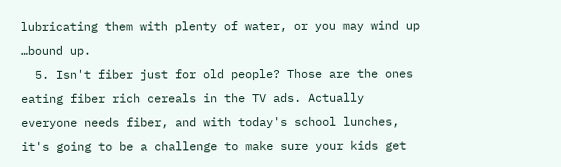lubricating them with plenty of water, or you may wind up …bound up.
  5. Isn't fiber just for old people? Those are the ones eating fiber rich cereals in the TV ads. Actually everyone needs fiber, and with today's school lunches, it's going to be a challenge to make sure your kids get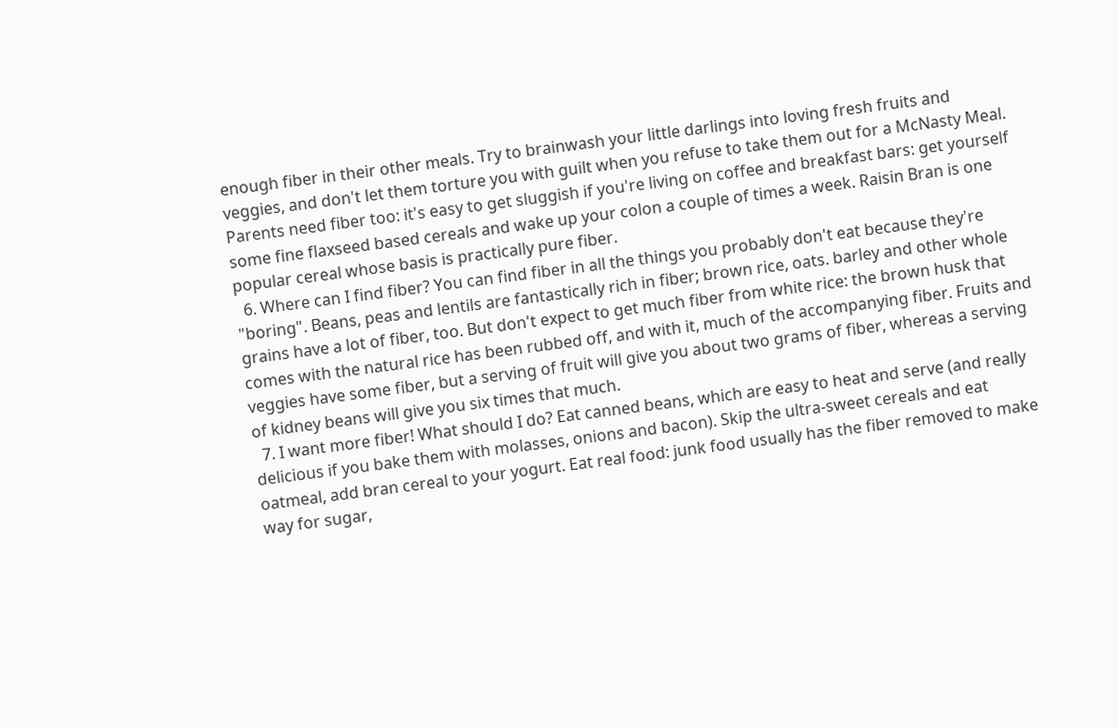enough fiber in their other meals. Try to brainwash your little darlings into loving fresh fruits and veggies, and don't let them torture you with guilt when you refuse to take them out for a McNasty Meal. Parents need fiber too: it's easy to get sluggish if you're living on coffee and breakfast bars: get yourself some fine flaxseed based cereals and wake up your colon a couple of times a week. Raisin Bran is one popular cereal whose basis is practically pure fiber.
  6. Where can I find fiber? You can find fiber in all the things you probably don't eat because they're "boring". Beans, peas and lentils are fantastically rich in fiber; brown rice, oats. barley and other whole grains have a lot of fiber, too. But don't expect to get much fiber from white rice: the brown husk that comes with the natural rice has been rubbed off, and with it, much of the accompanying fiber. Fruits and veggies have some fiber, but a serving of fruit will give you about two grams of fiber, whereas a serving of kidney beans will give you six times that much.
  7. I want more fiber! What should I do? Eat canned beans, which are easy to heat and serve (and really delicious if you bake them with molasses, onions and bacon). Skip the ultra-sweet cereals and eat oatmeal, add bran cereal to your yogurt. Eat real food: junk food usually has the fiber removed to make way for sugar,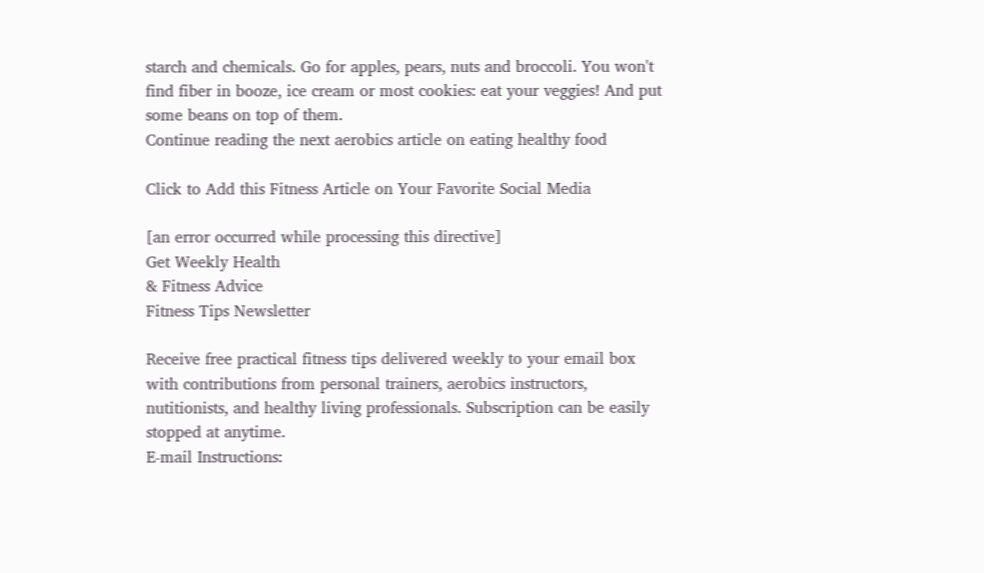starch and chemicals. Go for apples, pears, nuts and broccoli. You won't find fiber in booze, ice cream or most cookies: eat your veggies! And put some beans on top of them.
Continue reading the next aerobics article on eating healthy food

Click to Add this Fitness Article on Your Favorite Social Media

[an error occurred while processing this directive]
Get Weekly Health
& Fitness Advice
Fitness Tips Newsletter

Receive free practical fitness tips delivered weekly to your email box with contributions from personal trainers, aerobics instructors, nutitionists, and healthy living professionals. Subscription can be easily stopped at anytime.
E-mail Instructions: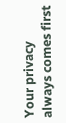Your privacy always comes first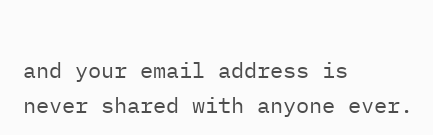and your email address is never shared with anyone ever.